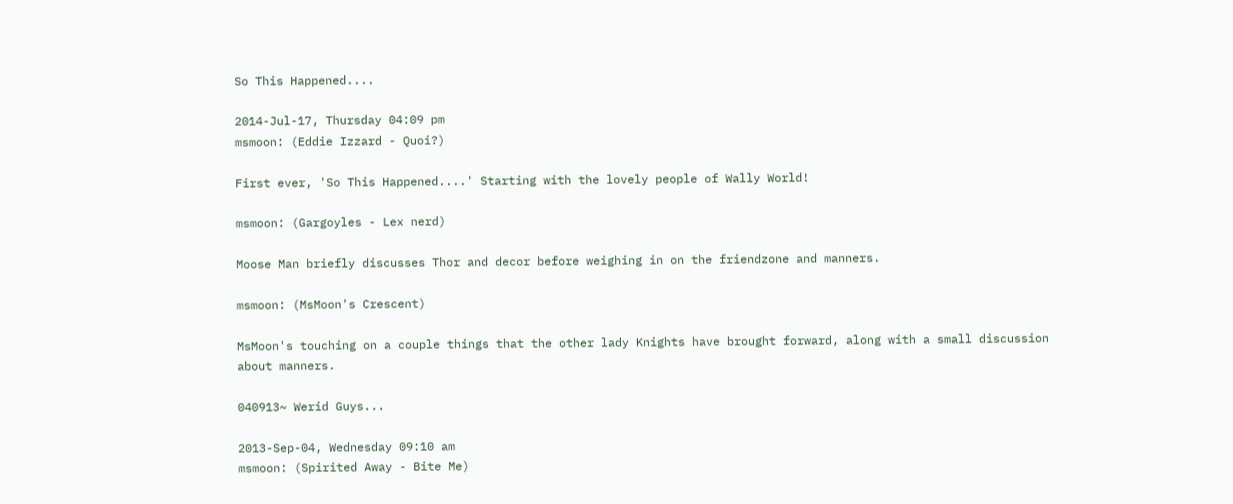So This Happened....

2014-Jul-17, Thursday 04:09 pm
msmoon: (Eddie Izzard - Quoi?)

First ever, 'So This Happened....' Starting with the lovely people of Wally World!

msmoon: (Gargoyles - Lex nerd)

Moose Man briefly discusses Thor and decor before weighing in on the friendzone and manners.

msmoon: (MsMoon's Crescent)

MsMoon's touching on a couple things that the other lady Knights have brought forward, along with a small discussion about manners.

040913~ Werid Guys...

2013-Sep-04, Wednesday 09:10 am
msmoon: (Spirited Away - Bite Me)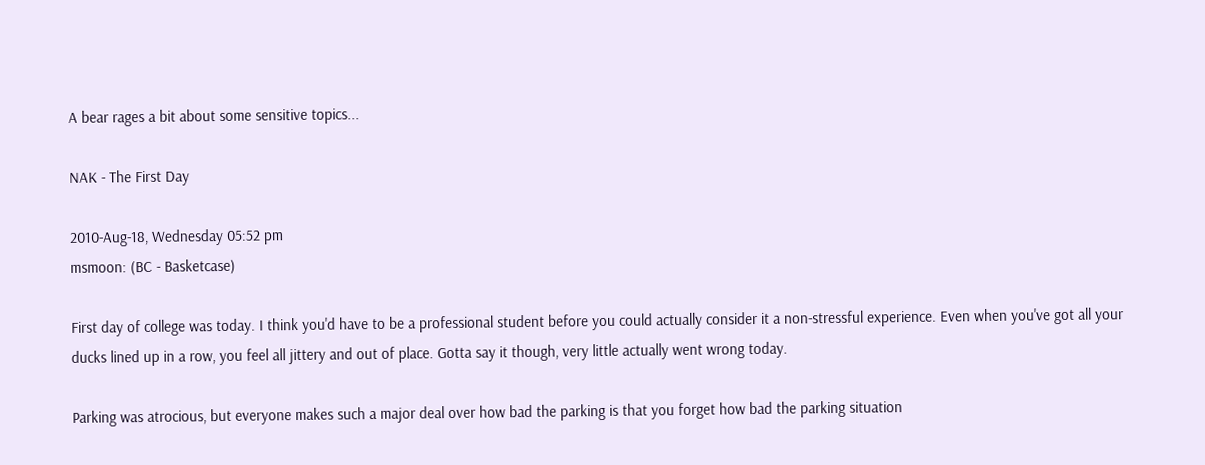A bear rages a bit about some sensitive topics...

NAK - The First Day

2010-Aug-18, Wednesday 05:52 pm
msmoon: (BC - Basketcase)

First day of college was today. I think you'd have to be a professional student before you could actually consider it a non-stressful experience. Even when you've got all your ducks lined up in a row, you feel all jittery and out of place. Gotta say it though, very little actually went wrong today.

Parking was atrocious, but everyone makes such a major deal over how bad the parking is that you forget how bad the parking situation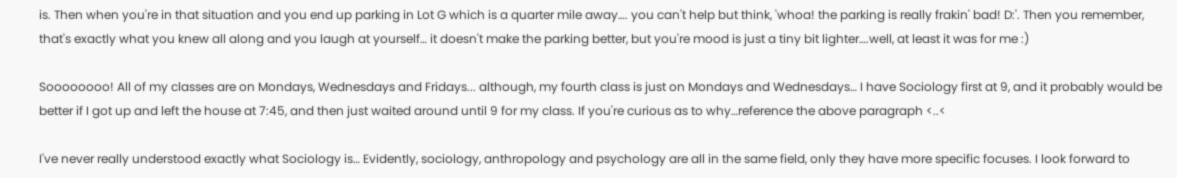is. Then when you're in that situation and you end up parking in Lot G which is a quarter mile away…. you can't help but think, 'whoa! the parking is really frakin' bad! D:'. Then you remember, that's exactly what you knew all along and you laugh at yourself… it doesn't make the parking better, but you're mood is just a tiny bit lighter….well, at least it was for me :)

Soooooooo! All of my classes are on Mondays, Wednesdays and Fridays... although, my fourth class is just on Mondays and Wednesdays… I have Sociology first at 9, and it probably would be better if I got up and left the house at 7:45, and then just waited around until 9 for my class. If you're curious as to why…reference the above paragraph <..<

I've never really understood exactly what Sociology is… Evidently, sociology, anthropology and psychology are all in the same field, only they have more specific focuses. I look forward to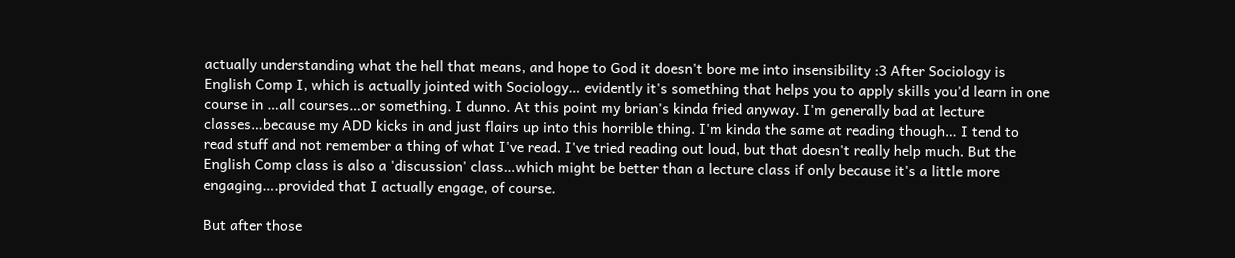actually understanding what the hell that means, and hope to God it doesn't bore me into insensibility :3 After Sociology is English Comp I, which is actually jointed with Sociology… evidently it's something that helps you to apply skills you'd learn in one course in …all courses…or something. I dunno. At this point my brian's kinda fried anyway. I'm generally bad at lecture classes…because my ADD kicks in and just flairs up into this horrible thing. I'm kinda the same at reading though… I tend to read stuff and not remember a thing of what I've read. I've tried reading out loud, but that doesn't really help much. But the English Comp class is also a 'discussion' class…which might be better than a lecture class if only because it's a little more engaging….provided that I actually engage, of course.

But after those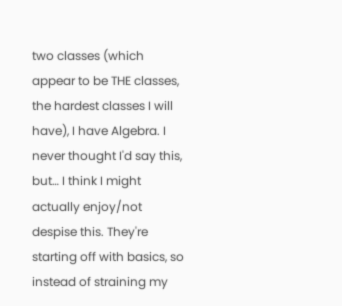two classes (which appear to be THE classes, the hardest classes I will have), I have Algebra. I never thought I'd say this, but… I think I might actually enjoy/not despise this. They're starting off with basics, so instead of straining my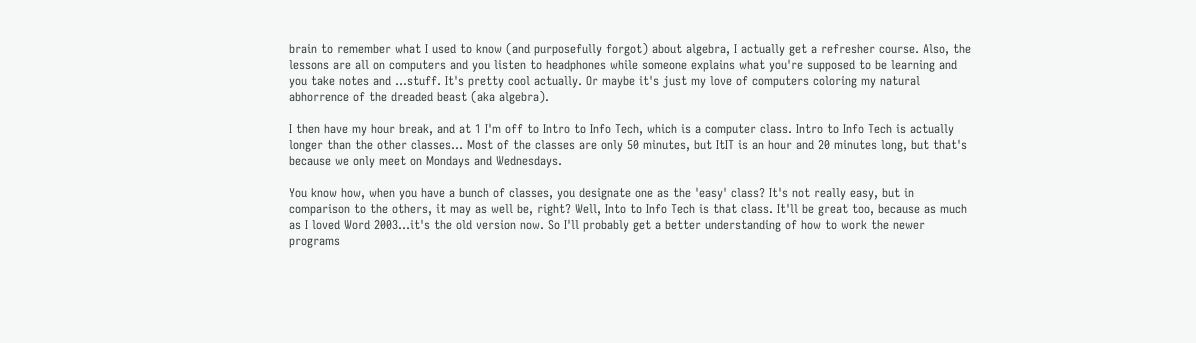brain to remember what I used to know (and purposefully forgot) about algebra, I actually get a refresher course. Also, the lessons are all on computers and you listen to headphones while someone explains what you're supposed to be learning and you take notes and …stuff. It's pretty cool actually. Or maybe it's just my love of computers coloring my natural abhorrence of the dreaded beast (aka algebra).

I then have my hour break, and at 1 I'm off to Intro to Info Tech, which is a computer class. Intro to Info Tech is actually longer than the other classes… Most of the classes are only 50 minutes, but ItIT is an hour and 20 minutes long, but that's because we only meet on Mondays and Wednesdays.

You know how, when you have a bunch of classes, you designate one as the 'easy' class? It's not really easy, but in comparison to the others, it may as well be, right? Well, Into to Info Tech is that class. It'll be great too, because as much as I loved Word 2003…it's the old version now. So I'll probably get a better understanding of how to work the newer programs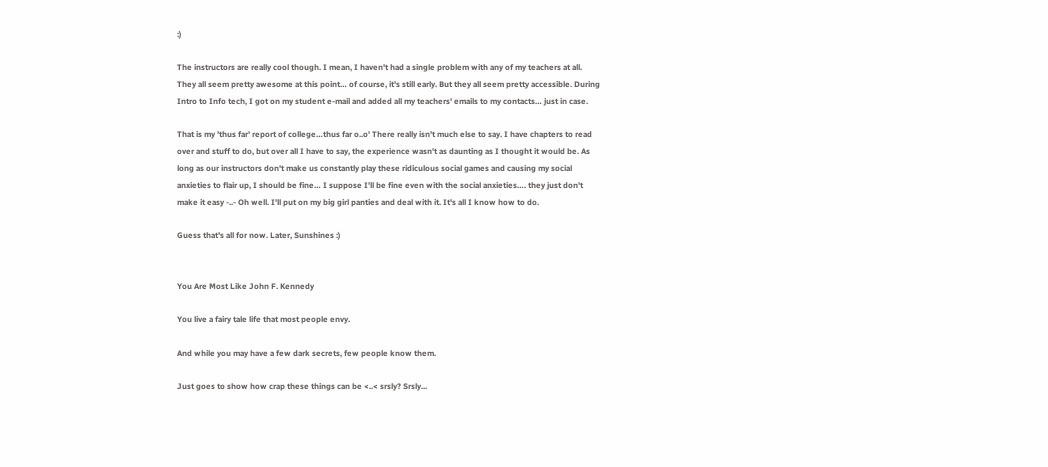:)

The instructors are really cool though. I mean, I haven't had a single problem with any of my teachers at all. They all seem pretty awesome at this point… of course, it's still early. But they all seem pretty accessible. During Intro to Info tech, I got on my student e-mail and added all my teachers' emails to my contacts… just in case.

That is my 'thus far' report of college…thus far o..o' There really isn't much else to say. I have chapters to read over and stuff to do, but over all I have to say, the experience wasn't as daunting as I thought it would be. As long as our instructors don't make us constantly play these ridiculous social games and causing my social anxieties to flair up, I should be fine… I suppose I'll be fine even with the social anxieties…. they just don't make it easy -..- Oh well. I'll put on my big girl panties and deal with it. It's all I know how to do.

Guess that's all for now. Later, Sunshines :)


You Are Most Like John F. Kennedy

You live a fairy tale life that most people envy.

And while you may have a few dark secrets, few people know them.

Just goes to show how crap these things can be <..< srsly? Srsly...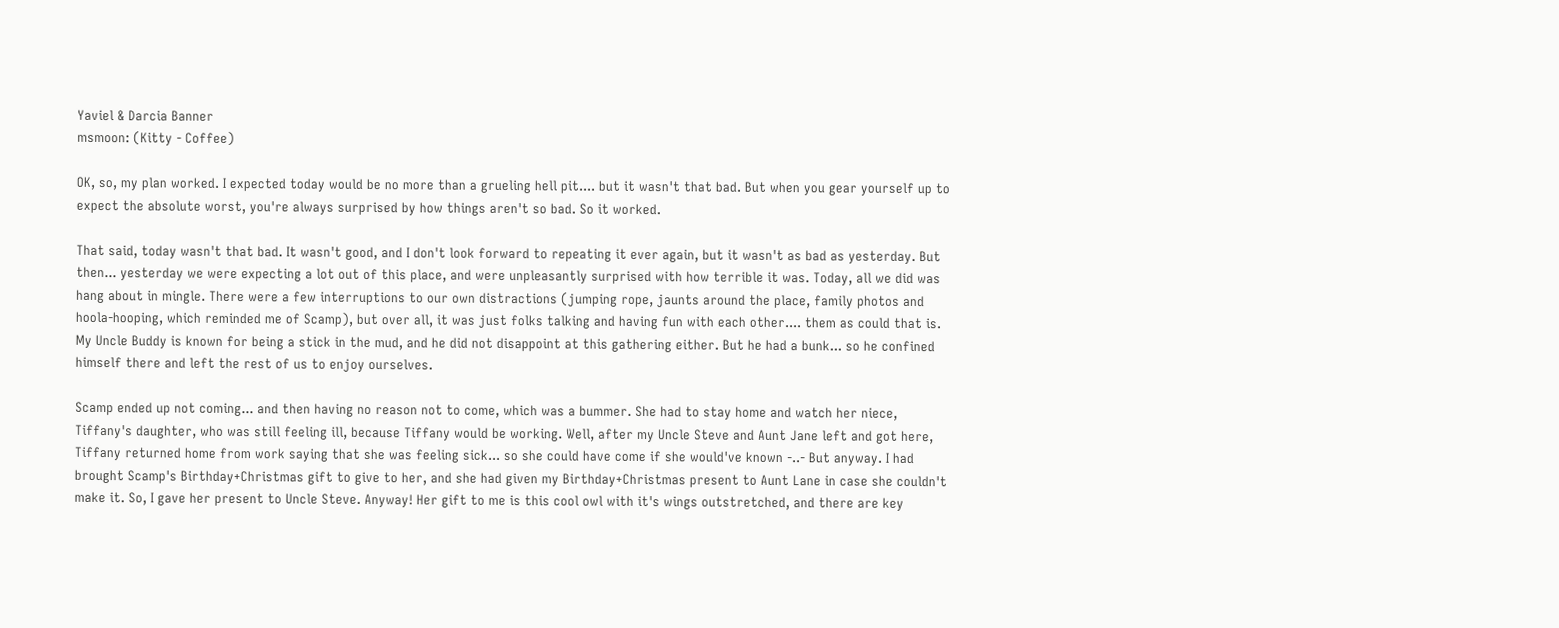Yaviel & Darcia Banner
msmoon: (Kitty - Coffee)

OK, so, my plan worked. I expected today would be no more than a grueling hell pit.... but it wasn't that bad. But when you gear yourself up to expect the absolute worst, you're always surprised by how things aren't so bad. So it worked.

That said, today wasn't that bad. It wasn't good, and I don't look forward to repeating it ever again, but it wasn't as bad as yesterday. But then... yesterday we were expecting a lot out of this place, and were unpleasantly surprised with how terrible it was. Today, all we did was hang about in mingle. There were a few interruptions to our own distractions (jumping rope, jaunts around the place, family photos and hoola-hooping, which reminded me of Scamp), but over all, it was just folks talking and having fun with each other.... them as could that is. My Uncle Buddy is known for being a stick in the mud, and he did not disappoint at this gathering either. But he had a bunk... so he confined himself there and left the rest of us to enjoy ourselves.

Scamp ended up not coming... and then having no reason not to come, which was a bummer. She had to stay home and watch her niece, Tiffany's daughter, who was still feeling ill, because Tiffany would be working. Well, after my Uncle Steve and Aunt Jane left and got here, Tiffany returned home from work saying that she was feeling sick... so she could have come if she would've known -..- But anyway. I had brought Scamp's Birthday+Christmas gift to give to her, and she had given my Birthday+Christmas present to Aunt Lane in case she couldn't make it. So, I gave her present to Uncle Steve. Anyway! Her gift to me is this cool owl with it's wings outstretched, and there are key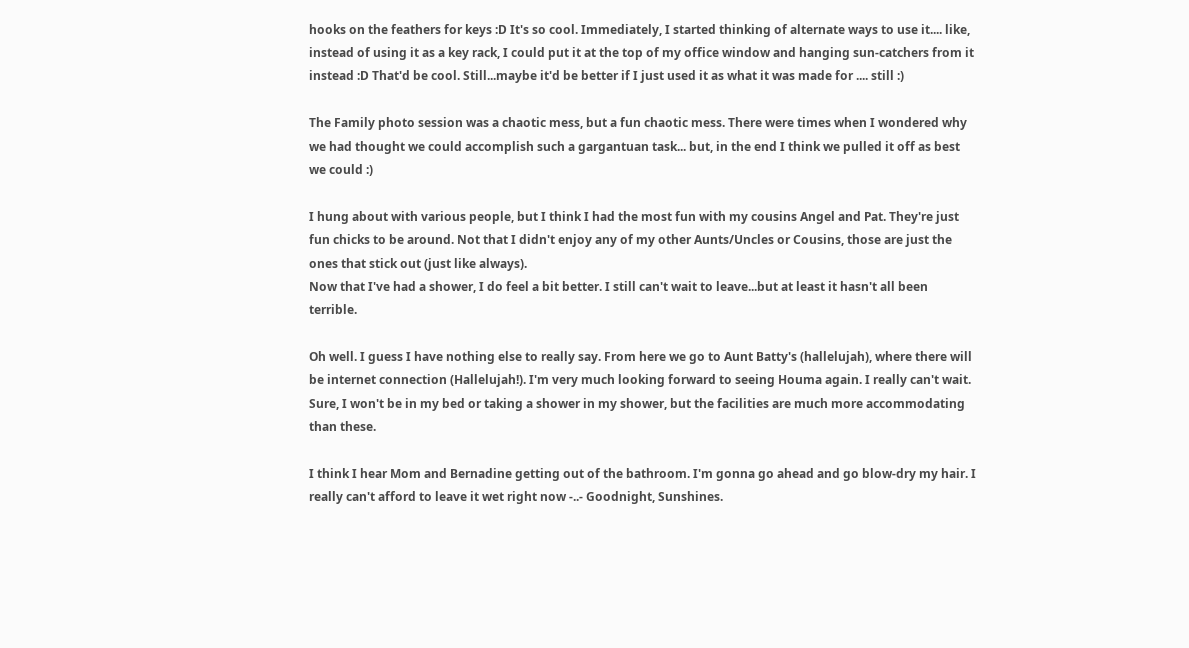hooks on the feathers for keys :D It's so cool. Immediately, I started thinking of alternate ways to use it.... like, instead of using it as a key rack, I could put it at the top of my office window and hanging sun-catchers from it instead :D That'd be cool. Still...maybe it'd be better if I just used it as what it was made for .... still :)

The Family photo session was a chaotic mess, but a fun chaotic mess. There were times when I wondered why we had thought we could accomplish such a gargantuan task... but, in the end I think we pulled it off as best we could :)

I hung about with various people, but I think I had the most fun with my cousins Angel and Pat. They're just fun chicks to be around. Not that I didn't enjoy any of my other Aunts/Uncles or Cousins, those are just the ones that stick out (just like always).
Now that I've had a shower, I do feel a bit better. I still can't wait to leave...but at least it hasn't all been terrible.

Oh well. I guess I have nothing else to really say. From here we go to Aunt Batty's (hallelujah), where there will be internet connection (Hallelujah!). I'm very much looking forward to seeing Houma again. I really can't wait. Sure, I won't be in my bed or taking a shower in my shower, but the facilities are much more accommodating than these.

I think I hear Mom and Bernadine getting out of the bathroom. I'm gonna go ahead and go blow-dry my hair. I really can't afford to leave it wet right now -..- Goodnight, Sunshines.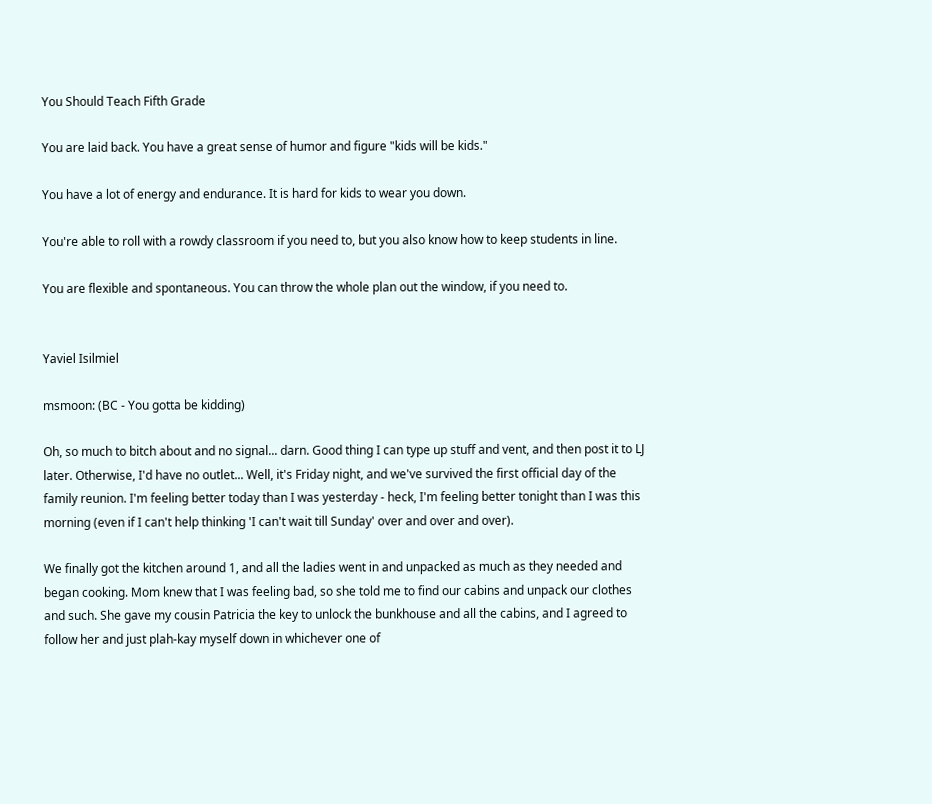You Should Teach Fifth Grade

You are laid back. You have a great sense of humor and figure "kids will be kids."

You have a lot of energy and endurance. It is hard for kids to wear you down.

You're able to roll with a rowdy classroom if you need to, but you also know how to keep students in line.

You are flexible and spontaneous. You can throw the whole plan out the window, if you need to.


Yaviel Isilmiel

msmoon: (BC - You gotta be kidding)

Oh, so much to bitch about and no signal... darn. Good thing I can type up stuff and vent, and then post it to LJ later. Otherwise, I'd have no outlet... Well, it's Friday night, and we've survived the first official day of the family reunion. I'm feeling better today than I was yesterday - heck, I'm feeling better tonight than I was this morning (even if I can't help thinking 'I can't wait till Sunday' over and over and over).

We finally got the kitchen around 1, and all the ladies went in and unpacked as much as they needed and began cooking. Mom knew that I was feeling bad, so she told me to find our cabins and unpack our clothes and such. She gave my cousin Patricia the key to unlock the bunkhouse and all the cabins, and I agreed to follow her and just plah-kay myself down in whichever one of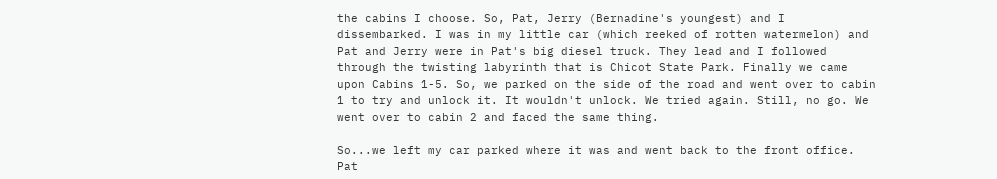the cabins I choose. So, Pat, Jerry (Bernadine's youngest) and I dissembarked. I was in my little car (which reeked of rotten watermelon) and Pat and Jerry were in Pat's big diesel truck. They lead and I followed through the twisting labyrinth that is Chicot State Park. Finally we came upon Cabins 1-5. So, we parked on the side of the road and went over to cabin 1 to try and unlock it. It wouldn't unlock. We tried again. Still, no go. We went over to cabin 2 and faced the same thing.

So...we left my car parked where it was and went back to the front office. Pat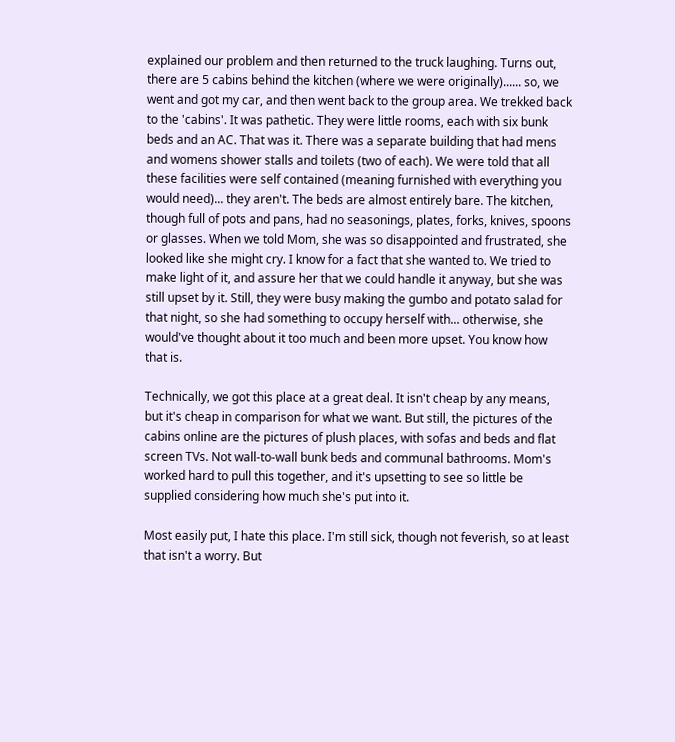explained our problem and then returned to the truck laughing. Turns out, there are 5 cabins behind the kitchen (where we were originally)...... so, we went and got my car, and then went back to the group area. We trekked back to the 'cabins'. It was pathetic. They were little rooms, each with six bunk beds and an AC. That was it. There was a separate building that had mens and womens shower stalls and toilets (two of each). We were told that all these facilities were self contained (meaning furnished with everything you would need)... they aren't. The beds are almost entirely bare. The kitchen, though full of pots and pans, had no seasonings, plates, forks, knives, spoons or glasses. When we told Mom, she was so disappointed and frustrated, she looked like she might cry. I know for a fact that she wanted to. We tried to make light of it, and assure her that we could handle it anyway, but she was still upset by it. Still, they were busy making the gumbo and potato salad for that night, so she had something to occupy herself with... otherwise, she would've thought about it too much and been more upset. You know how that is.

Technically, we got this place at a great deal. It isn't cheap by any means, but it's cheap in comparison for what we want. But still, the pictures of the cabins online are the pictures of plush places, with sofas and beds and flat screen TVs. Not wall-to-wall bunk beds and communal bathrooms. Mom's worked hard to pull this together, and it's upsetting to see so little be supplied considering how much she's put into it.

Most easily put, I hate this place. I'm still sick, though not feverish, so at least that isn't a worry. But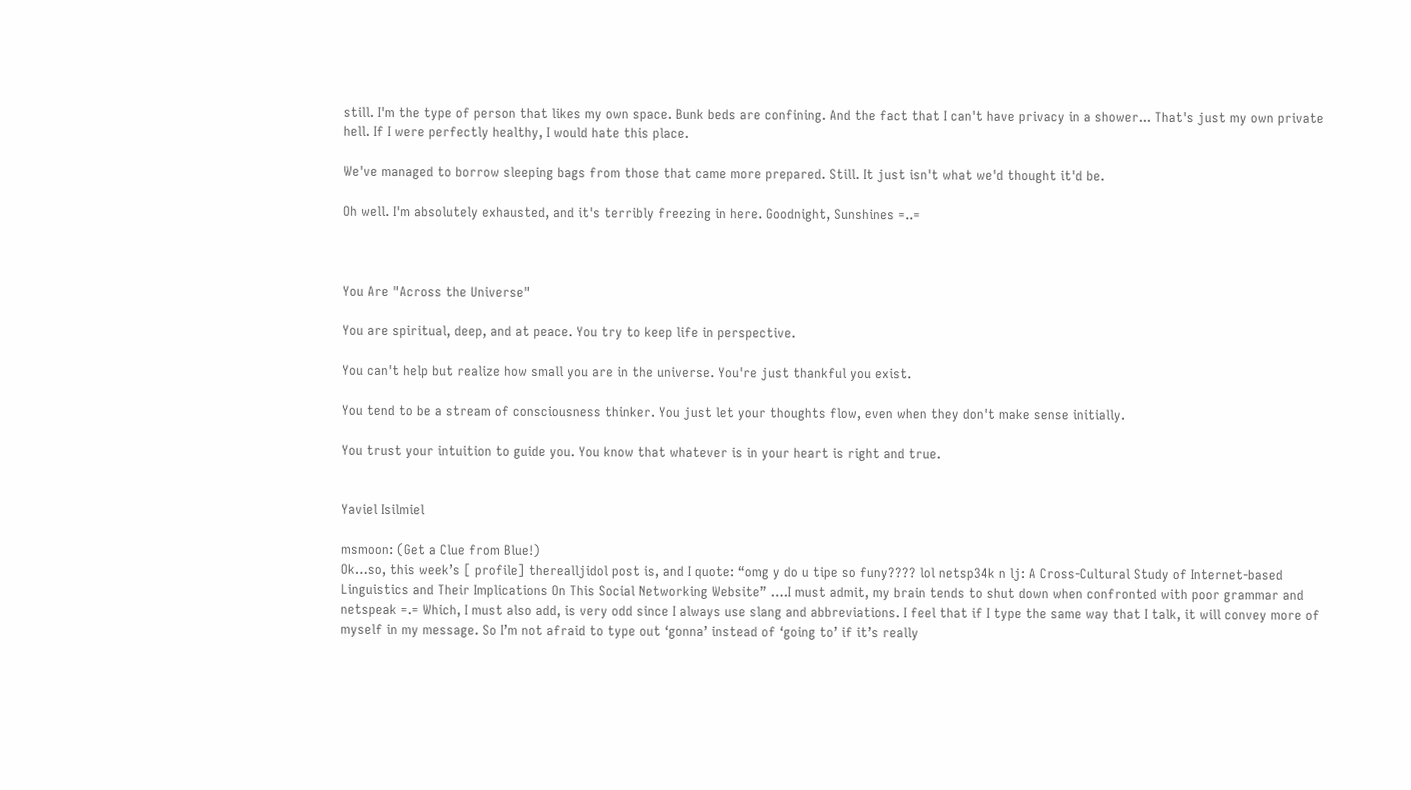still. I'm the type of person that likes my own space. Bunk beds are confining. And the fact that I can't have privacy in a shower... That's just my own private hell. If I were perfectly healthy, I would hate this place.

We've managed to borrow sleeping bags from those that came more prepared. Still. It just isn't what we'd thought it'd be.

Oh well. I'm absolutely exhausted, and it's terribly freezing in here. Goodnight, Sunshines =..=



You Are "Across the Universe"

You are spiritual, deep, and at peace. You try to keep life in perspective.

You can't help but realize how small you are in the universe. You're just thankful you exist.

You tend to be a stream of consciousness thinker. You just let your thoughts flow, even when they don't make sense initially.

You trust your intuition to guide you. You know that whatever is in your heart is right and true.


Yaviel Isilmiel

msmoon: (Get a Clue from Blue!)
Ok…so, this week’s [ profile] therealljidol post is, and I quote: “omg y do u tipe so funy???? lol netsp34k n lj: A Cross-Cultural Study of Internet-based Linguistics and Their Implications On This Social Networking Website” ….I must admit, my brain tends to shut down when confronted with poor grammar and netspeak =.= Which, I must also add, is very odd since I always use slang and abbreviations. I feel that if I type the same way that I talk, it will convey more of myself in my message. So I’m not afraid to type out ‘gonna’ instead of ‘going to’ if it’s really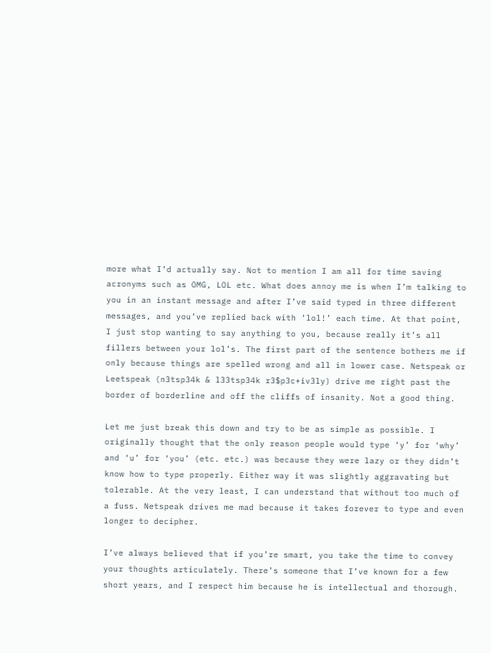more what I’d actually say. Not to mention I am all for time saving acronyms such as OMG, LOL etc. What does annoy me is when I’m talking to you in an instant message and after I’ve said typed in three different messages, and you’ve replied back with ‘lol!’ each time. At that point, I just stop wanting to say anything to you, because really it’s all fillers between your lol’s. The first part of the sentence bothers me if only because things are spelled wrong and all in lower case. Netspeak or Leetspeak (n3tsp34k & l33tsp34k r3$p3c+iv3ly) drive me right past the border of borderline and off the cliffs of insanity. Not a good thing.

Let me just break this down and try to be as simple as possible. I originally thought that the only reason people would type ‘y’ for ‘why’ and ‘u’ for ‘you’ (etc. etc.) was because they were lazy or they didn’t know how to type properly. Either way it was slightly aggravating but tolerable. At the very least, I can understand that without too much of a fuss. Netspeak drives me mad because it takes forever to type and even longer to decipher.

I’ve always believed that if you’re smart, you take the time to convey your thoughts articulately. There’s someone that I’ve known for a few short years, and I respect him because he is intellectual and thorough.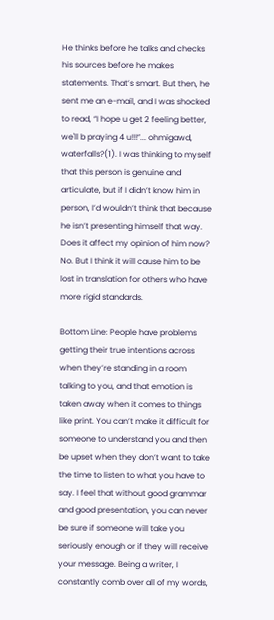He thinks before he talks and checks his sources before he makes statements. That’s smart. But then, he sent me an e-mail, and I was shocked to read, “I hope u get 2 feeling better, we'll b praying 4 u!!!”... ohmigawd, waterfalls?(1). I was thinking to myself that this person is genuine and articulate, but if I didn’t know him in person, I’d wouldn’t think that because he isn’t presenting himself that way. Does it affect my opinion of him now? No. But I think it will cause him to be lost in translation for others who have more rigid standards.

Bottom Line: People have problems getting their true intentions across when they’re standing in a room talking to you, and that emotion is taken away when it comes to things like print. You can’t make it difficult for someone to understand you and then be upset when they don’t want to take the time to listen to what you have to say. I feel that without good grammar and good presentation, you can never be sure if someone will take you seriously enough or if they will receive your message. Being a writer, I constantly comb over all of my words,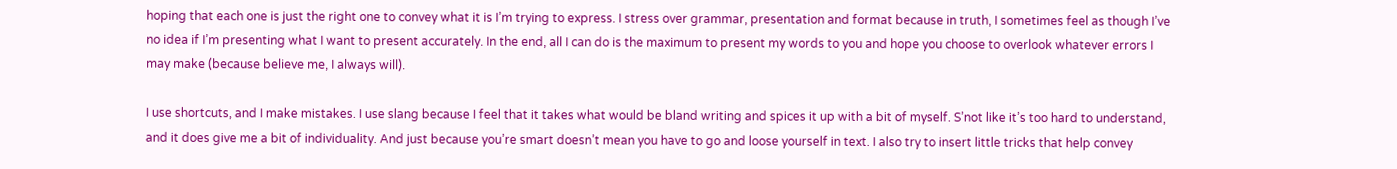hoping that each one is just the right one to convey what it is I’m trying to express. I stress over grammar, presentation and format because in truth, I sometimes feel as though I’ve no idea if I’m presenting what I want to present accurately. In the end, all I can do is the maximum to present my words to you and hope you choose to overlook whatever errors I may make (because believe me, I always will).

I use shortcuts, and I make mistakes. I use slang because I feel that it takes what would be bland writing and spices it up with a bit of myself. S’not like it’s too hard to understand, and it does give me a bit of individuality. And just because you’re smart doesn’t mean you have to go and loose yourself in text. I also try to insert little tricks that help convey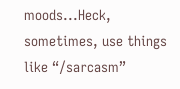moods...Heck, sometimes, use things like “/sarcasm”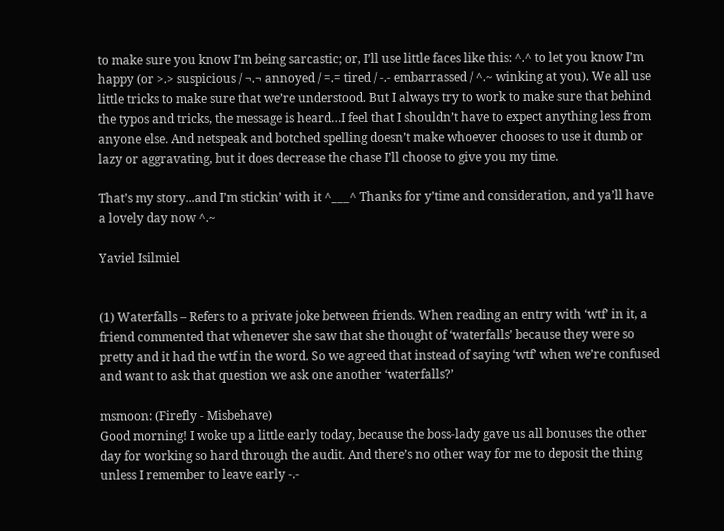to make sure you know I’m being sarcastic; or, I’ll use little faces like this: ^.^ to let you know I’m happy (or >.> suspicious / ¬.¬ annoyed / =.= tired / -.- embarrassed / ^.~ winking at you). We all use little tricks to make sure that we’re understood. But I always try to work to make sure that behind the typos and tricks, the message is heard…I feel that I shouldn’t have to expect anything less from anyone else. And netspeak and botched spelling doesn’t make whoever chooses to use it dumb or lazy or aggravating, but it does decrease the chase I’ll choose to give you my time.

That’s my story...and I’m stickin’ with it ^___^ Thanks for y’time and consideration, and ya’ll have a lovely day now ^.~

Yaviel Isilmiel


(1) Waterfalls – Refers to a private joke between friends. When reading an entry with ‘wtf’ in it, a friend commented that whenever she saw that she thought of ‘waterfalls’ because they were so pretty and it had the wtf in the word. So we agreed that instead of saying ‘wtf’ when we’re confused and want to ask that question we ask one another ‘waterfalls?’

msmoon: (Firefly - Misbehave)
Good morning! I woke up a little early today, because the boss-lady gave us all bonuses the other day for working so hard through the audit. And there’s no other way for me to deposit the thing unless I remember to leave early -.-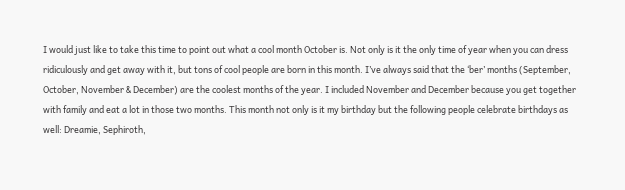I would just like to take this time to point out what a cool month October is. Not only is it the only time of year when you can dress ridiculously and get away with it, but tons of cool people are born in this month. I’ve always said that the ‘ber’ months (September, October, November & December) are the coolest months of the year. I included November and December because you get together with family and eat a lot in those two months. This month not only is it my birthday but the following people celebrate birthdays as well: Dreamie, Sephiroth,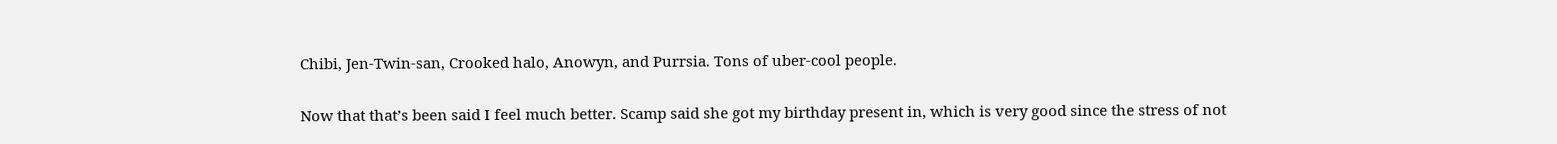Chibi, Jen-Twin-san, Crooked halo, Anowyn, and Purrsia. Tons of uber-cool people.

Now that that’s been said I feel much better. Scamp said she got my birthday present in, which is very good since the stress of not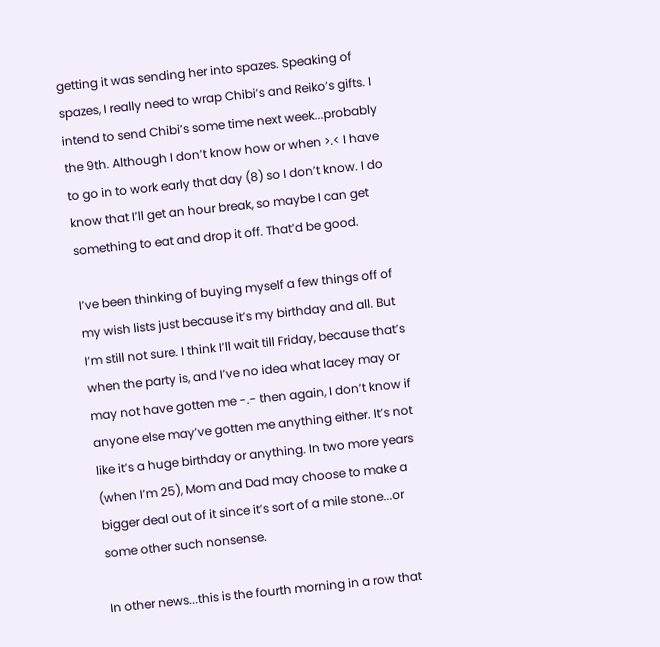getting it was sending her into spazes. Speaking of spazes, I really need to wrap Chibi’s and Reiko’s gifts. I intend to send Chibi’s some time next week...probably the 9th. Although I don’t know how or when >.< I have to go in to work early that day (8) so I don’t know. I do know that I’ll get an hour break, so maybe I can get something to eat and drop it off. That’d be good.

I’ve been thinking of buying myself a few things off of my wish lists just because it’s my birthday and all. But I’m still not sure. I think I’ll wait till Friday, because that’s when the party is, and I’ve no idea what lacey may or may not have gotten me -.- then again, I don’t know if anyone else may’ve gotten me anything either. It’s not like it’s a huge birthday or anything. In two more years (when I’m 25), Mom and Dad may choose to make a bigger deal out of it since it’s sort of a mile stone...or some other such nonsense.

In other news...this is the fourth morning in a row that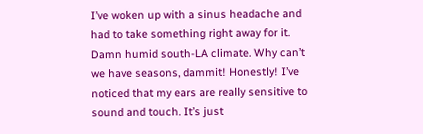I’ve woken up with a sinus headache and had to take something right away for it. Damn humid south-LA climate. Why can’t we have seasons, dammit! Honestly! I’ve noticed that my ears are really sensitive to sound and touch. It’s just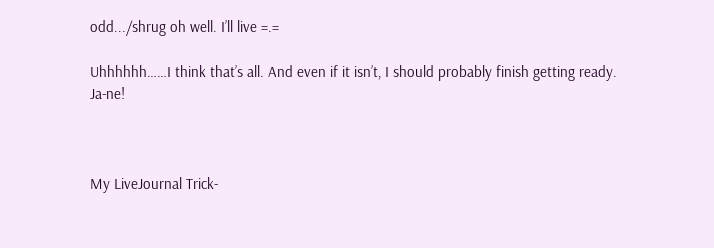odd.../shrug oh well. I’ll live =.=

Uhhhhhh……I think that’s all. And even if it isn’t, I should probably finish getting ready. Ja-ne!



My LiveJournal Trick-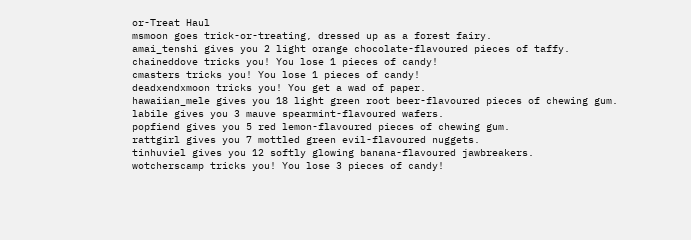or-Treat Haul
msmoon goes trick-or-treating, dressed up as a forest fairy.
amai_tenshi gives you 2 light orange chocolate-flavoured pieces of taffy.
chaineddove tricks you! You lose 1 pieces of candy!
cmasters tricks you! You lose 1 pieces of candy!
deadxendxmoon tricks you! You get a wad of paper.
hawaiian_mele gives you 18 light green root beer-flavoured pieces of chewing gum.
labile gives you 3 mauve spearmint-flavoured wafers.
popfiend gives you 5 red lemon-flavoured pieces of chewing gum.
rattgirl gives you 7 mottled green evil-flavoured nuggets.
tinhuviel gives you 12 softly glowing banana-flavoured jawbreakers.
wotcherscamp tricks you! You lose 3 pieces of candy!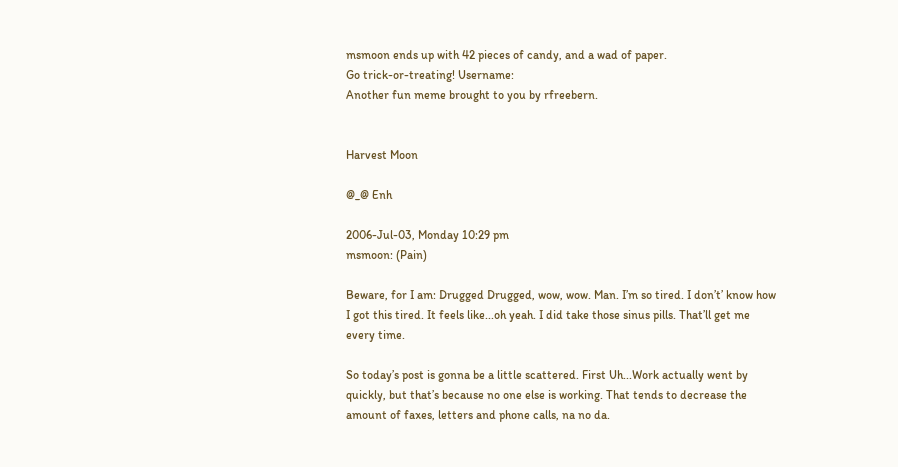msmoon ends up with 42 pieces of candy, and a wad of paper.
Go trick-or-treating! Username:
Another fun meme brought to you by rfreebern.


Harvest Moon

@_@ Enh

2006-Jul-03, Monday 10:29 pm
msmoon: (Pain)

Beware, for I am: Drugged Drugged, wow, wow. Man. I’m so tired. I don’t’ know how I got this tired. It feels like...oh yeah. I did take those sinus pills. That’ll get me every time.

So today’s post is gonna be a little scattered. First Uh...Work actually went by quickly, but that’s because no one else is working. That tends to decrease the amount of faxes, letters and phone calls, na no da.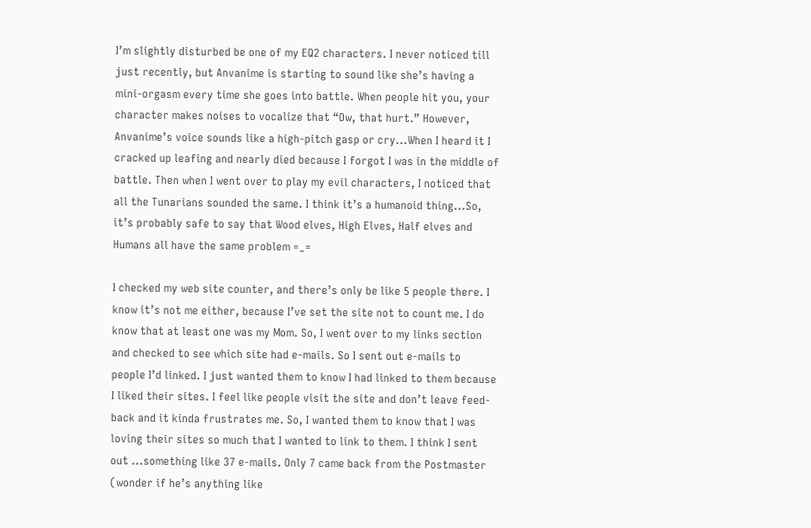I’m slightly disturbed be one of my EQ2 characters. I never noticed till just recently, but Anvanime is starting to sound like she’s having a mini-orgasm every time she goes into battle. When people hit you, your character makes noises to vocalize that “Ow, that hurt.” However, Anvanime’s voice sounds like a high-pitch gasp or cry...When I heard it I cracked up leafing and nearly died because I forgot I was in the middle of battle. Then when I went over to play my evil characters, I noticed that all the Tunarians sounded the same. I think it’s a humanoid thing...So, it’s probably safe to say that Wood elves, High Elves, Half elves and Humans all have the same problem =_=

I checked my web site counter, and there’s only be like 5 people there. I know it’s not me either, because I’ve set the site not to count me. I do know that at least one was my Mom. So, I went over to my links section and checked to see which site had e-mails. So I sent out e-mails to people I’d linked. I just wanted them to know I had linked to them because I liked their sites. I feel like people visit the site and don’t leave feed-back and it kinda frustrates me. So, I wanted them to know that I was loving their sites so much that I wanted to link to them. I think I sent out ...something like 37 e-mails. Only 7 came back from the Postmaster (wonder if he’s anything like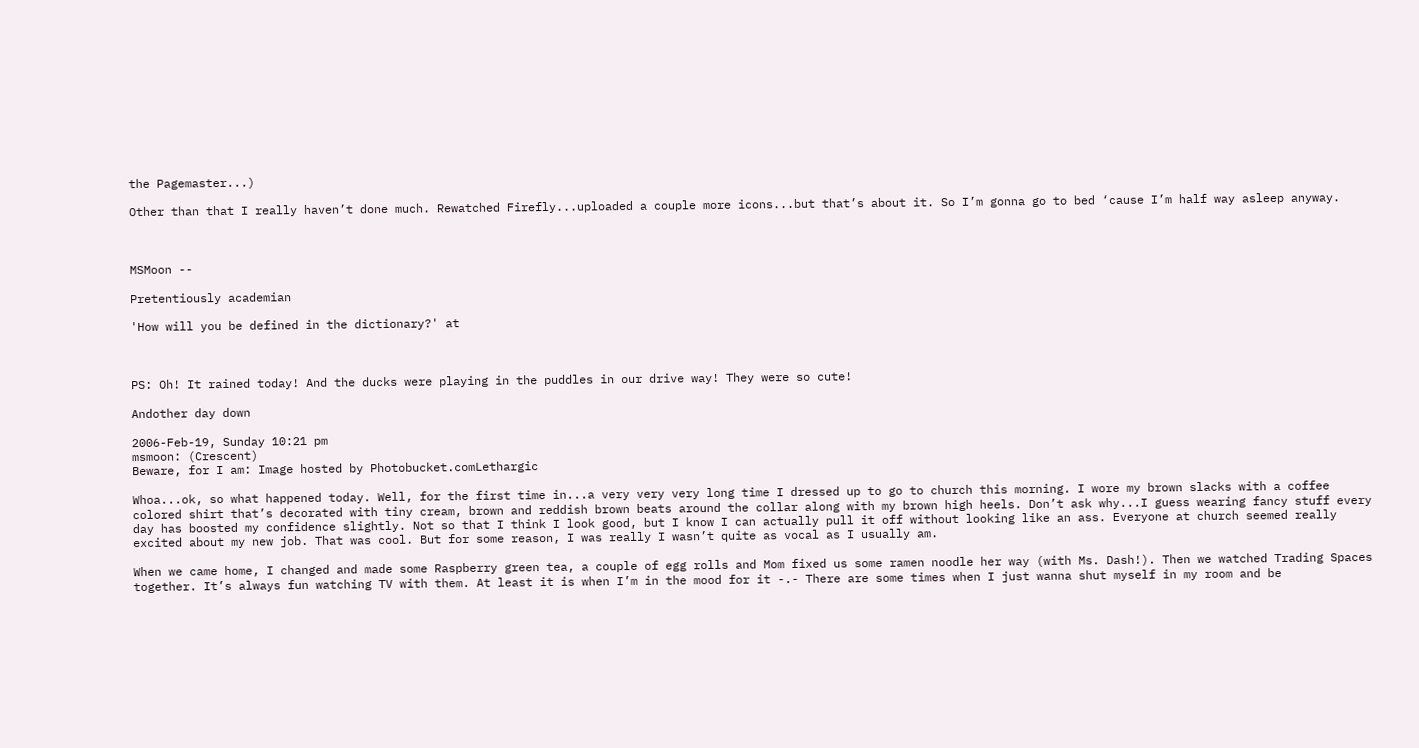the Pagemaster...)

Other than that I really haven’t done much. Rewatched Firefly...uploaded a couple more icons...but that’s about it. So I’m gonna go to bed ‘cause I’m half way asleep anyway.



MSMoon --

Pretentiously academian

'How will you be defined in the dictionary?' at



PS: Oh! It rained today! And the ducks were playing in the puddles in our drive way! They were so cute!

Andother day down

2006-Feb-19, Sunday 10:21 pm
msmoon: (Crescent)
Beware, for I am: Image hosted by Photobucket.comLethargic

Whoa...ok, so what happened today. Well, for the first time in...a very very very long time I dressed up to go to church this morning. I wore my brown slacks with a coffee colored shirt that’s decorated with tiny cream, brown and reddish brown beats around the collar along with my brown high heels. Don’t ask why...I guess wearing fancy stuff every day has boosted my confidence slightly. Not so that I think I look good, but I know I can actually pull it off without looking like an ass. Everyone at church seemed really excited about my new job. That was cool. But for some reason, I was really I wasn’t quite as vocal as I usually am.

When we came home, I changed and made some Raspberry green tea, a couple of egg rolls and Mom fixed us some ramen noodle her way (with Ms. Dash!). Then we watched Trading Spaces together. It’s always fun watching TV with them. At least it is when I’m in the mood for it -.- There are some times when I just wanna shut myself in my room and be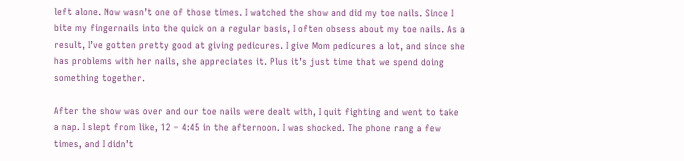left alone. Now wasn’t one of those times. I watched the show and did my toe nails. Since I bite my fingernails into the quick on a regular basis, I often obsess about my toe nails. As a result, I’ve gotten pretty good at giving pedicures. I give Mom pedicures a lot, and since she has problems with her nails, she appreciates it. Plus it’s just time that we spend doing something together.

After the show was over and our toe nails were dealt with, I quit fighting and went to take a nap. I slept from like, 12 – 4:45 in the afternoon. I was shocked. The phone rang a few times, and I didn’t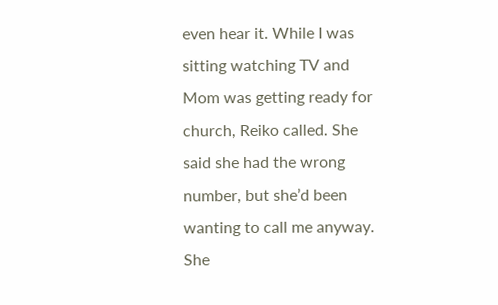even hear it. While I was sitting watching TV and Mom was getting ready for church, Reiko called. She said she had the wrong number, but she’d been wanting to call me anyway. She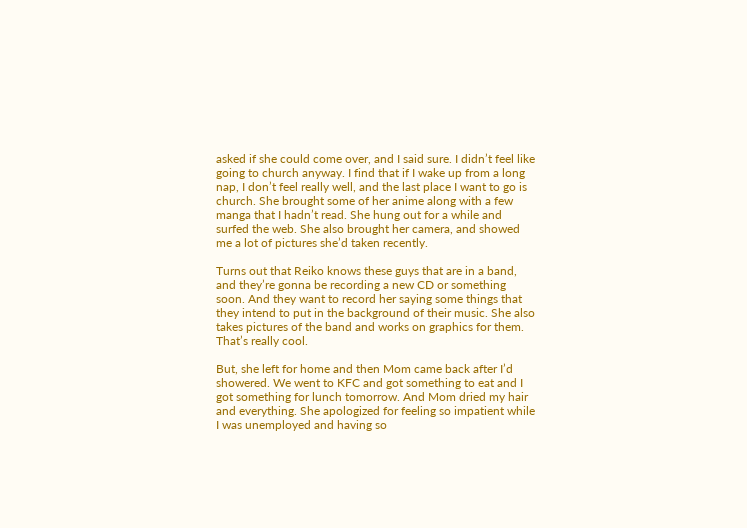asked if she could come over, and I said sure. I didn’t feel like going to church anyway. I find that if I wake up from a long nap, I don’t feel really well, and the last place I want to go is church. She brought some of her anime along with a few manga that I hadn’t read. She hung out for a while and surfed the web. She also brought her camera, and showed me a lot of pictures she’d taken recently.

Turns out that Reiko knows these guys that are in a band, and they’re gonna be recording a new CD or something soon. And they want to record her saying some things that they intend to put in the background of their music. She also takes pictures of the band and works on graphics for them. That’s really cool.

But, she left for home and then Mom came back after I’d showered. We went to KFC and got something to eat and I got something for lunch tomorrow. And Mom dried my hair and everything. She apologized for feeling so impatient while I was unemployed and having so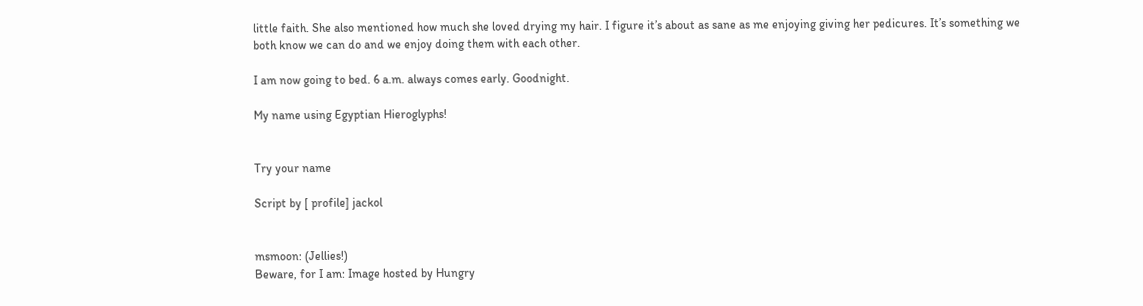little faith. She also mentioned how much she loved drying my hair. I figure it’s about as sane as me enjoying giving her pedicures. It’s something we both know we can do and we enjoy doing them with each other.

I am now going to bed. 6 a.m. always comes early. Goodnight.

My name using Egyptian Hieroglyphs!


Try your name

Script by [ profile] jackol


msmoon: (Jellies!)
Beware, for I am: Image hosted by Hungry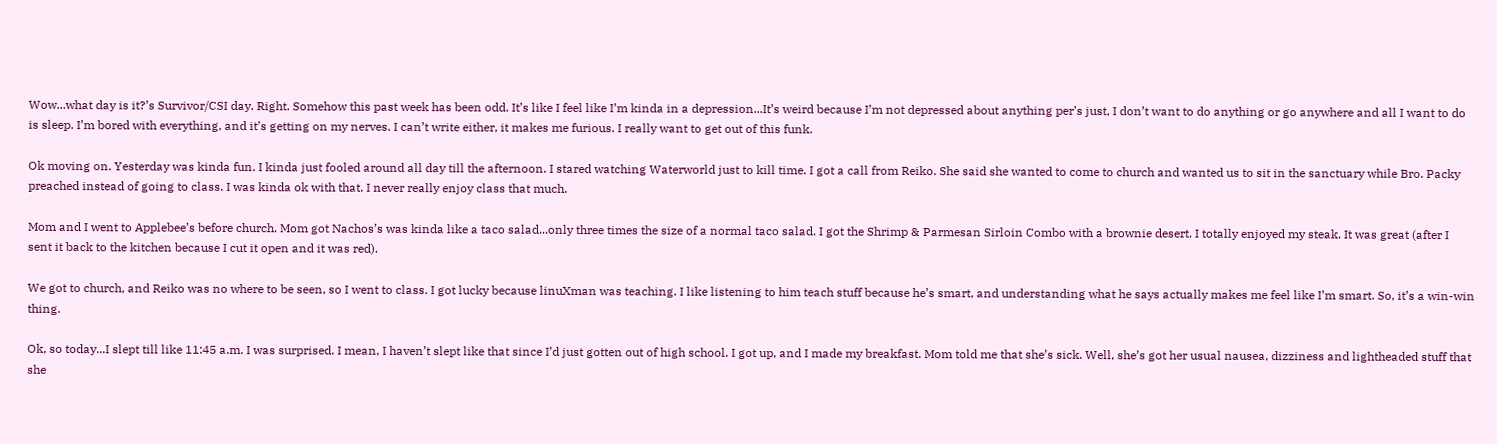Wow...what day is it?’s Survivor/CSI day. Right. Somehow this past week has been odd. It’s like I feel like I’m kinda in a depression...It’s weird because I’m not depressed about anything per’s just, I don’t want to do anything or go anywhere and all I want to do is sleep. I’m bored with everything, and it’s getting on my nerves. I can’t write either, it makes me furious. I really want to get out of this funk.

Ok moving on. Yesterday was kinda fun. I kinda just fooled around all day till the afternoon. I stared watching Waterworld just to kill time. I got a call from Reiko. She said she wanted to come to church and wanted us to sit in the sanctuary while Bro. Packy preached instead of going to class. I was kinda ok with that. I never really enjoy class that much.

Mom and I went to Applebee’s before church. Mom got Nachos’s was kinda like a taco salad...only three times the size of a normal taco salad. I got the Shrimp & Parmesan Sirloin Combo with a brownie desert. I totally enjoyed my steak. It was great (after I sent it back to the kitchen because I cut it open and it was red).

We got to church, and Reiko was no where to be seen, so I went to class. I got lucky because linuXman was teaching. I like listening to him teach stuff because he’s smart, and understanding what he says actually makes me feel like I’m smart. So, it’s a win-win thing.

Ok, so today...I slept till like 11:45 a.m. I was surprised. I mean, I haven’t slept like that since I’d just gotten out of high school. I got up, and I made my breakfast. Mom told me that she’s sick. Well, she’s got her usual nausea, dizziness and lightheaded stuff that she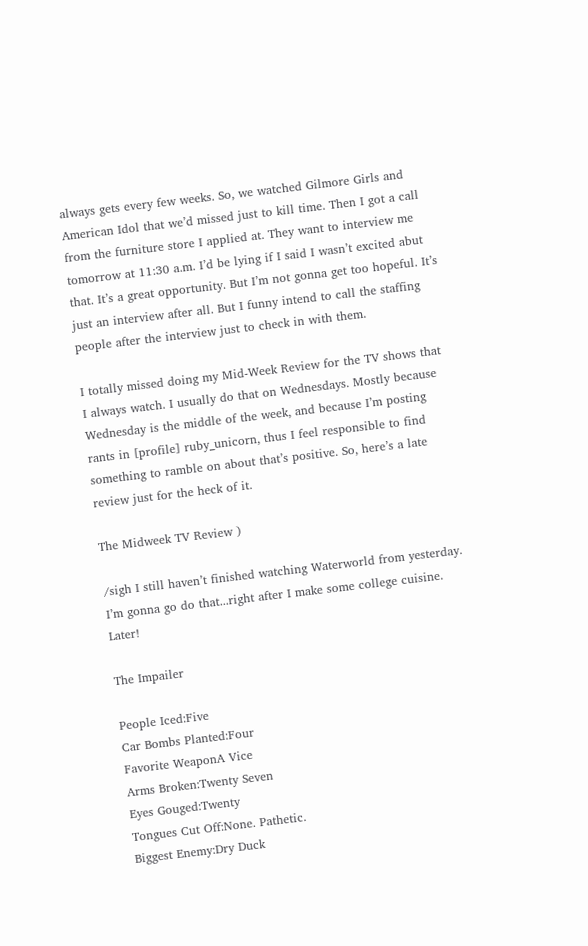always gets every few weeks. So, we watched Gilmore Girls and American Idol that we’d missed just to kill time. Then I got a call from the furniture store I applied at. They want to interview me tomorrow at 11:30 a.m. I’d be lying if I said I wasn’t excited abut that. It’s a great opportunity. But I’m not gonna get too hopeful. It’s just an interview after all. But I funny intend to call the staffing people after the interview just to check in with them.

I totally missed doing my Mid-Week Review for the TV shows that I always watch. I usually do that on Wednesdays. Mostly because Wednesday is the middle of the week, and because I’m posting rants in [profile] ruby_unicorn, thus I feel responsible to find something to ramble on about that’s positive. So, here’s a late review just for the heck of it.

The Midweek TV Review )

/sigh I still haven’t finished watching Waterworld from yesterday. I’m gonna go do that...right after I make some college cuisine. Later!

The Impailer

People Iced:Five
Car Bombs Planted:Four
Favorite WeaponA Vice
Arms Broken:Twenty Seven
Eyes Gouged:Twenty
Tongues Cut Off:None. Pathetic.
Biggest Enemy:Dry Duck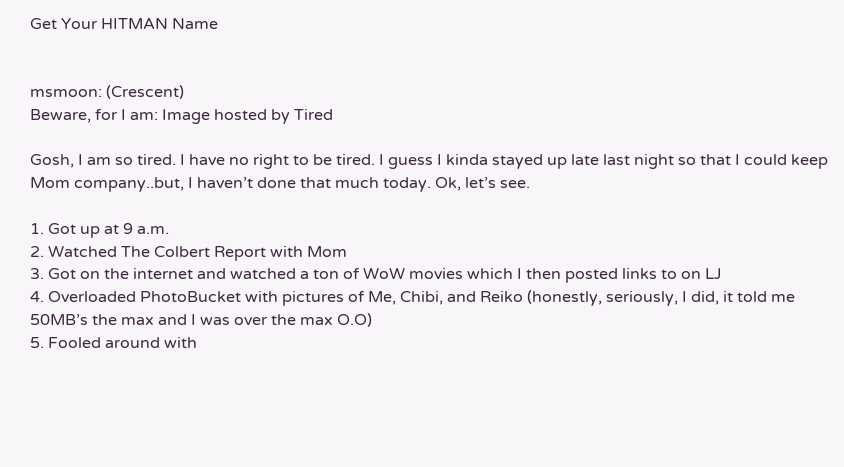Get Your HITMAN Name


msmoon: (Crescent)
Beware, for I am: Image hosted by Tired

Gosh, I am so tired. I have no right to be tired. I guess I kinda stayed up late last night so that I could keep Mom company..but, I haven’t done that much today. Ok, let’s see.

1. Got up at 9 a.m.
2. Watched The Colbert Report with Mom
3. Got on the internet and watched a ton of WoW movies which I then posted links to on LJ
4. Overloaded PhotoBucket with pictures of Me, Chibi, and Reiko (honestly, seriously, I did, it told me 50MB’s the max and I was over the max O.O)
5. Fooled around with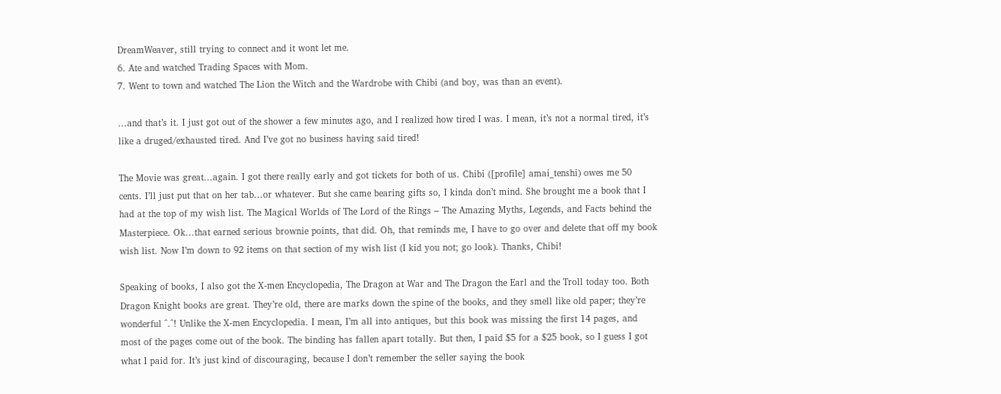DreamWeaver, still trying to connect and it wont let me.
6. Ate and watched Trading Spaces with Mom.
7. Went to town and watched The Lion the Witch and the Wardrobe with Chibi (and boy, was than an event).

...and that’s it. I just got out of the shower a few minutes ago, and I realized how tired I was. I mean, it’s not a normal tired, it’s like a druged/exhausted tired. And I’ve got no business having said tired!

The Movie was great...again. I got there really early and got tickets for both of us. Chibi ([profile] amai_tenshi) owes me 50 cents. I’ll just put that on her tab...or whatever. But she came bearing gifts so, I kinda don’t mind. She brought me a book that I had at the top of my wish list. The Magical Worlds of The Lord of the Rings – The Amazing Myths, Legends, and Facts behind the Masterpiece. Ok...that earned serious brownie points, that did. Oh, that reminds me, I have to go over and delete that off my book wish list. Now I’m down to 92 items on that section of my wish list (I kid you not; go look). Thanks, Chibi!

Speaking of books, I also got the X-men Encyclopedia, The Dragon at War and The Dragon the Earl and the Troll today too. Both Dragon Knight books are great. They’re old, there are marks down the spine of the books, and they smell like old paper; they’re wonderful ^.^! Unlike the X-men Encyclopedia. I mean, I’m all into antiques, but this book was missing the first 14 pages, and most of the pages come out of the book. The binding has fallen apart totally. But then, I paid $5 for a $25 book, so I guess I got what I paid for. It’s just kind of discouraging, because I don’t remember the seller saying the book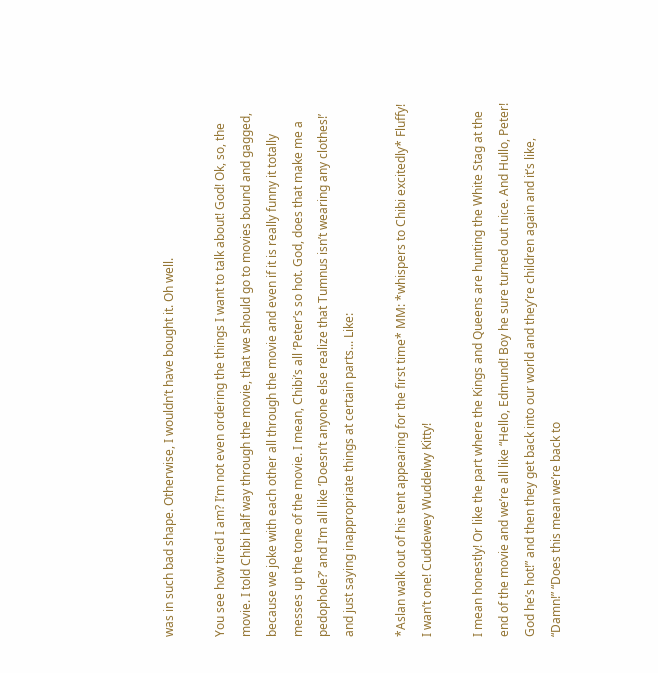was in such bad shape. Otherwise, I wouldn’t have bought it. Oh well.

You see how tired I am? I’m not even ordering the things I want to talk about! God! Ok, so, the movie. I told Chibi half way through the movie, that we should go to movies bound and gagged, because we joke with each other all through the movie and even if it is really funny it totally messes up the tone of the movie. I mean, Chibi’s all ‘Peter’s so hot. God, does that make me a pedophole?’ and I’m all like ‘Doesn’t anyone else realize that Tumnus isn’t wearing any clothes!’ and just saying inappropriate things at certain parts... Like:

*Aslan walk out of his tent appearing for the first time* MM: *whispers to Chibi excitedly* Fluffy! I wan’t one! Cuddewey Wuddelwy Kitty!

I mean honestly! Or like the part where the Kings and Queens are hunting the White Stag at the end of the movie and we’re all like “Hello, Edmund! Boy he sure turned out nice. And Hullo, Peter! God he’s hot!” and then they get back into our world and they’re children again and it’s like, “Damn!” “Does this mean we’re back to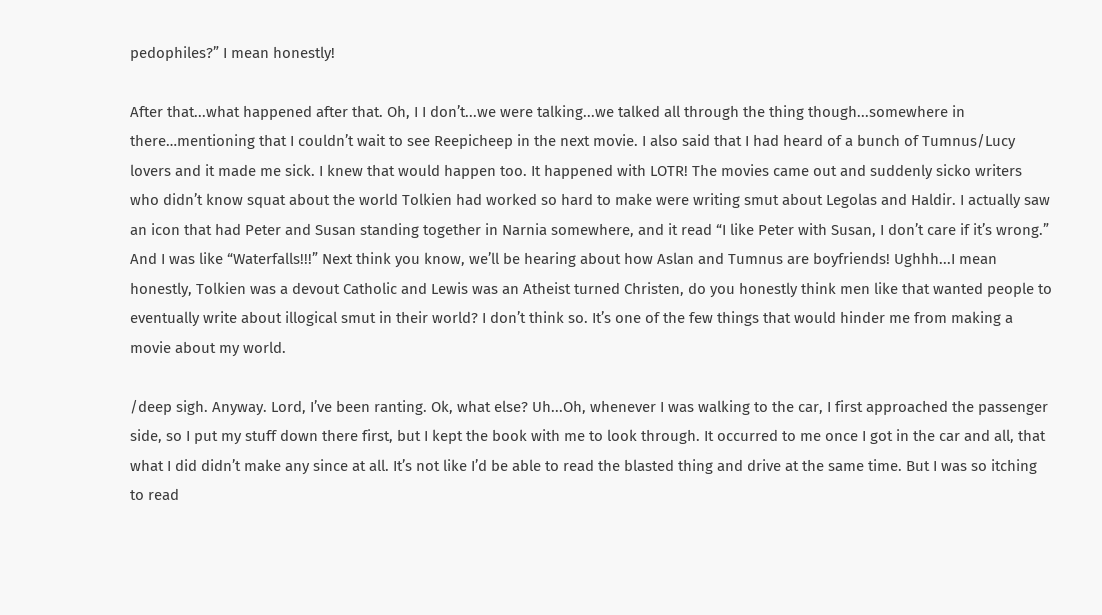pedophiles?” I mean honestly!

After that...what happened after that. Oh, I I don’t...we were talking...we talked all through the thing though...somewhere in there…mentioning that I couldn’t wait to see Reepicheep in the next movie. I also said that I had heard of a bunch of Tumnus/Lucy lovers and it made me sick. I knew that would happen too. It happened with LOTR! The movies came out and suddenly sicko writers who didn’t know squat about the world Tolkien had worked so hard to make were writing smut about Legolas and Haldir. I actually saw an icon that had Peter and Susan standing together in Narnia somewhere, and it read “I like Peter with Susan, I don’t care if it’s wrong.” And I was like “Waterfalls!!!” Next think you know, we’ll be hearing about how Aslan and Tumnus are boyfriends! Ughhh...I mean honestly, Tolkien was a devout Catholic and Lewis was an Atheist turned Christen, do you honestly think men like that wanted people to eventually write about illogical smut in their world? I don’t think so. It’s one of the few things that would hinder me from making a movie about my world.

/deep sigh. Anyway. Lord, I’ve been ranting. Ok, what else? Uh...Oh, whenever I was walking to the car, I first approached the passenger side, so I put my stuff down there first, but I kept the book with me to look through. It occurred to me once I got in the car and all, that what I did didn’t make any since at all. It’s not like I’d be able to read the blasted thing and drive at the same time. But I was so itching to read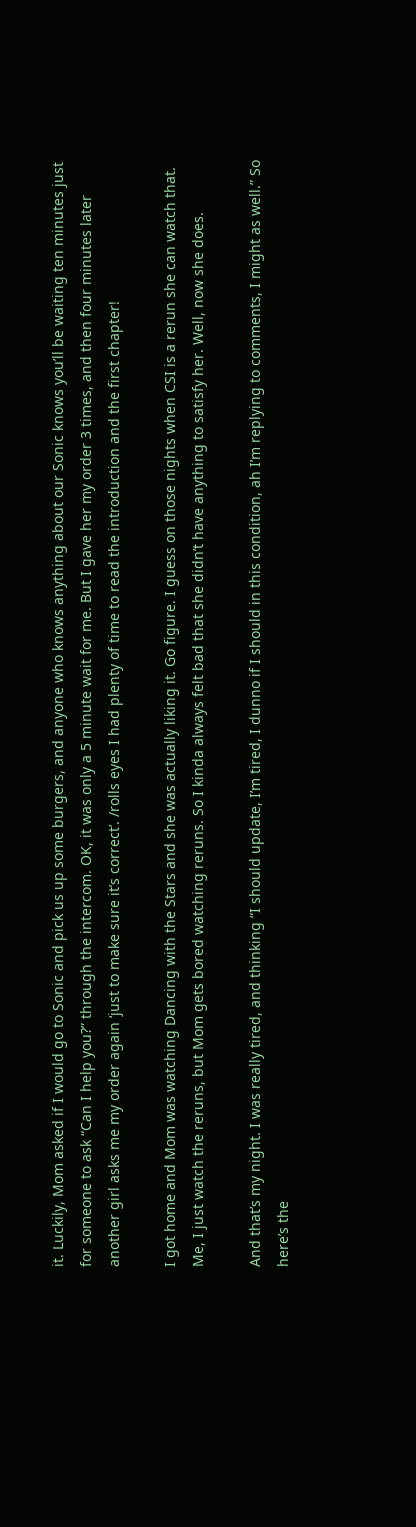it. Luckily, Mom asked if I would go to Sonic and pick us up some burgers, and anyone who knows anything about our Sonic knows you’ll be waiting ten minutes just for someone to ask “Can I help you?” through the intercom. OK, it was only a 5 minute wait for me. But I gave her my order 3 times, and then four minutes later another girl asks me my order again ‘just to make sure it’s correct’. /rolls eyes I had plenty of time to read the introduction and the first chapter!

I got home and Mom was watching Dancing with the Stars and she was actually liking it. Go figure. I guess on those nights when CSI is a rerun she can watch that. Me, I just watch the reruns, but Mom gets bored watching reruns. So I kinda always felt bad that she didn’t have anything to satisfy her. Well, now she does.

And that’s my night. I was really tired, and thinking “I should update, I’m tired, I dunno if I should in this condition, ah I’m replying to comments, I might as well.” So here’s the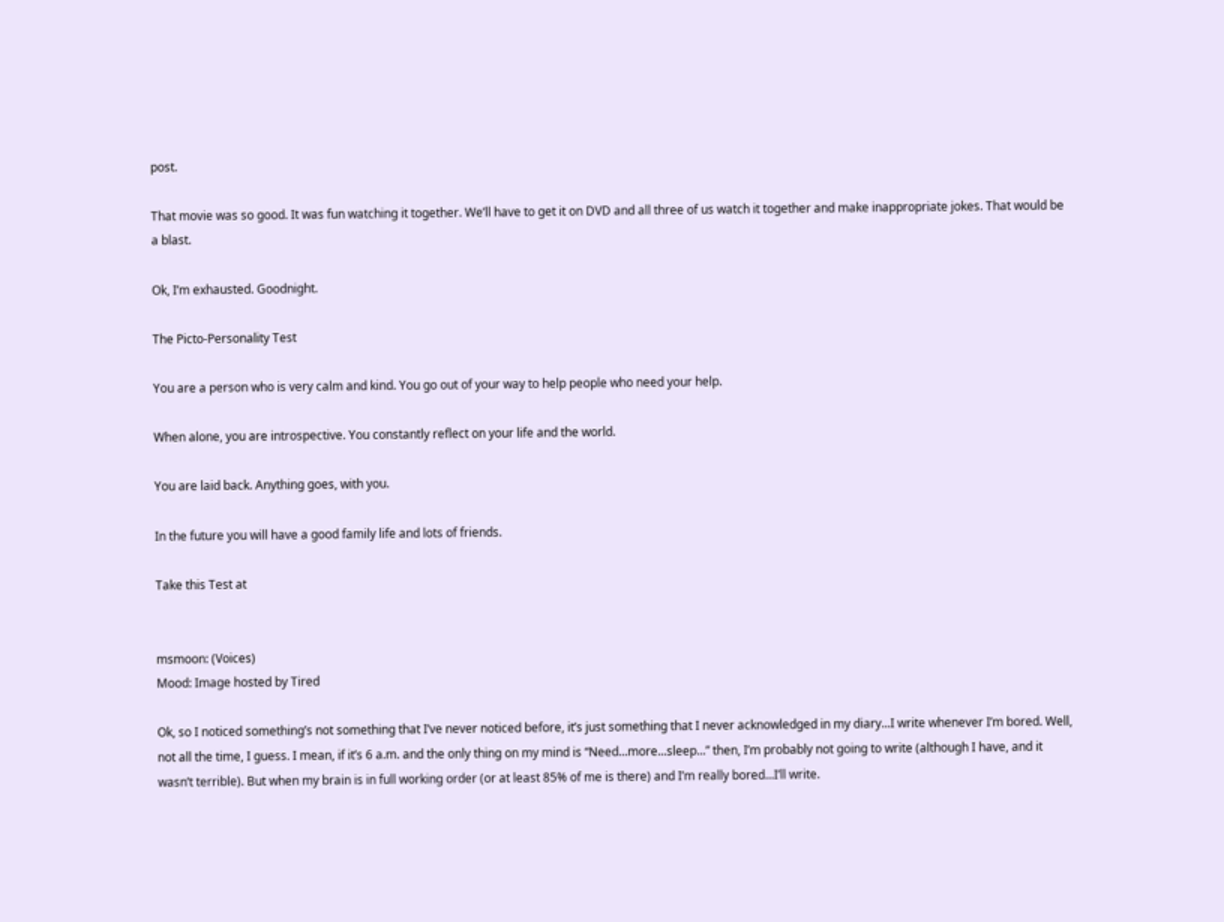post.

That movie was so good. It was fun watching it together. We’ll have to get it on DVD and all three of us watch it together and make inappropriate jokes. That would be a blast.

Ok, I’m exhausted. Goodnight.

The Picto-Personality Test

You are a person who is very calm and kind. You go out of your way to help people who need your help.

When alone, you are introspective. You constantly reflect on your life and the world.

You are laid back. Anything goes, with you.

In the future you will have a good family life and lots of friends.

Take this Test at


msmoon: (Voices)
Mood: Image hosted by Tired

Ok, so I noticed something’s not something that I’ve never noticed before, it’s just something that I never acknowledged in my diary...I write whenever I’m bored. Well, not all the time, I guess. I mean, if it’s 6 a.m. and the only thing on my mind is “Need...more...sleep...” then, I’m probably not going to write (although I have, and it wasn’t terrible). But when my brain is in full working order (or at least 85% of me is there) and I’m really bored...I’ll write.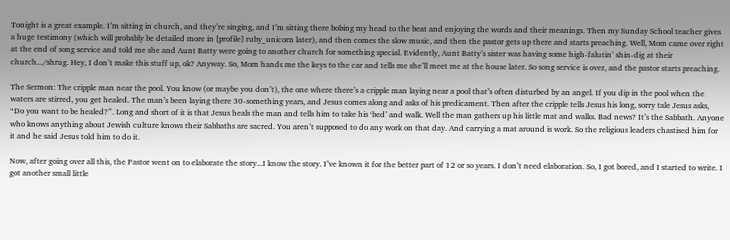Tonight is a great example. I’m sitting in church, and they’re singing, and I’m sitting there bobing my head to the beat and enjoying the words and their meanings. Then my Sunday School teacher gives a huge testimony (which will probably be detailed more in [profile] ruby_unicorn later), and then comes the slow music, and then the pastor gets up there and starts preaching. Well, Mom came over right at the end of song service and told me she and Aunt Batty were going to another church for something special. Evidently, Aunt Batty’s sister was having some high-falutin’ shin-dig at their church.../shrug. Hey, I don’t make this stuff up, ok? Anyway. So, Mom hands me the keys to the car and tells me she’ll meet me at the house later. So song service is over, and the pastor starts preaching.

The Sermon: The cripple man near the pool. You know (or maybe you don’t), the one where there’s a cripple man laying near a pool that’s often disturbed by an angel. If you dip in the pool when the waters are stirred, you get healed. The man’s been laying there 30-something years, and Jesus comes along and asks of his predicament. Then after the cripple tells Jesus his long, sorry tale Jesus asks, “Do you want to be healed?”. Long and short of it is that Jesus heals the man and tells him to take his ‘bed’ and walk. Well the man gathers up his little mat and walks. Bad news? It’s the Sabbath. Anyone who knows anything about Jewish culture knows their Sabbaths are sacred. You aren’t supposed to do any work on that day. And carrying a mat around is work. So the religious leaders chastised him for it and he said Jesus told him to do it.

Now, after going over all this, the Pastor went on to elaborate the story...I know the story. I’ve known it for the better part of 12 or so years. I don’t need elaboration. So, I got bored, and I started to write. I got another small little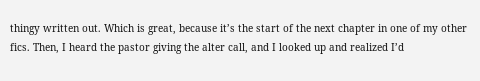thingy written out. Which is great, because it’s the start of the next chapter in one of my other fics. Then, I heard the pastor giving the alter call, and I looked up and realized I’d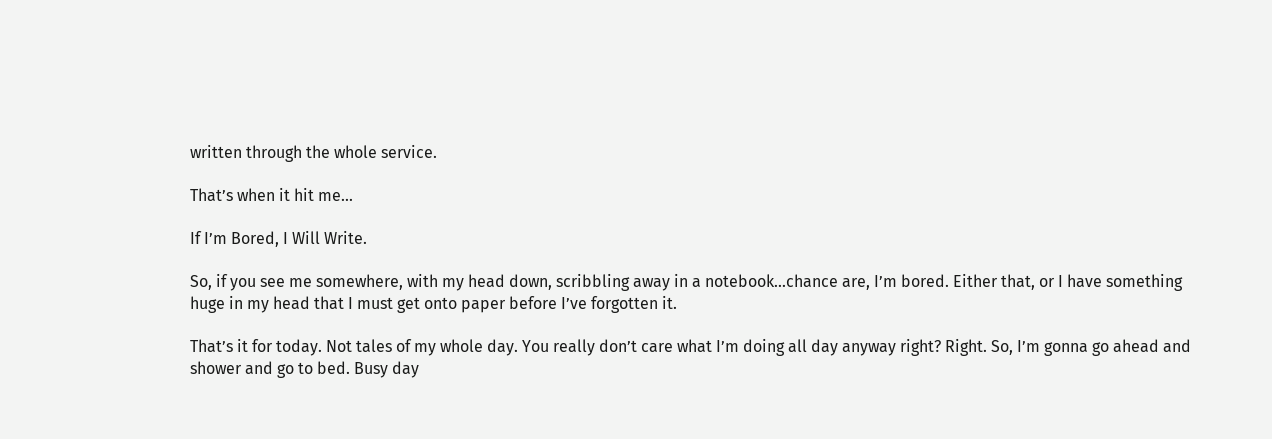written through the whole service.

That’s when it hit me...

If I’m Bored, I Will Write.

So, if you see me somewhere, with my head down, scribbling away in a notebook...chance are, I’m bored. Either that, or I have something huge in my head that I must get onto paper before I’ve forgotten it.

That’s it for today. Not tales of my whole day. You really don’t care what I’m doing all day anyway right? Right. So, I’m gonna go ahead and shower and go to bed. Busy day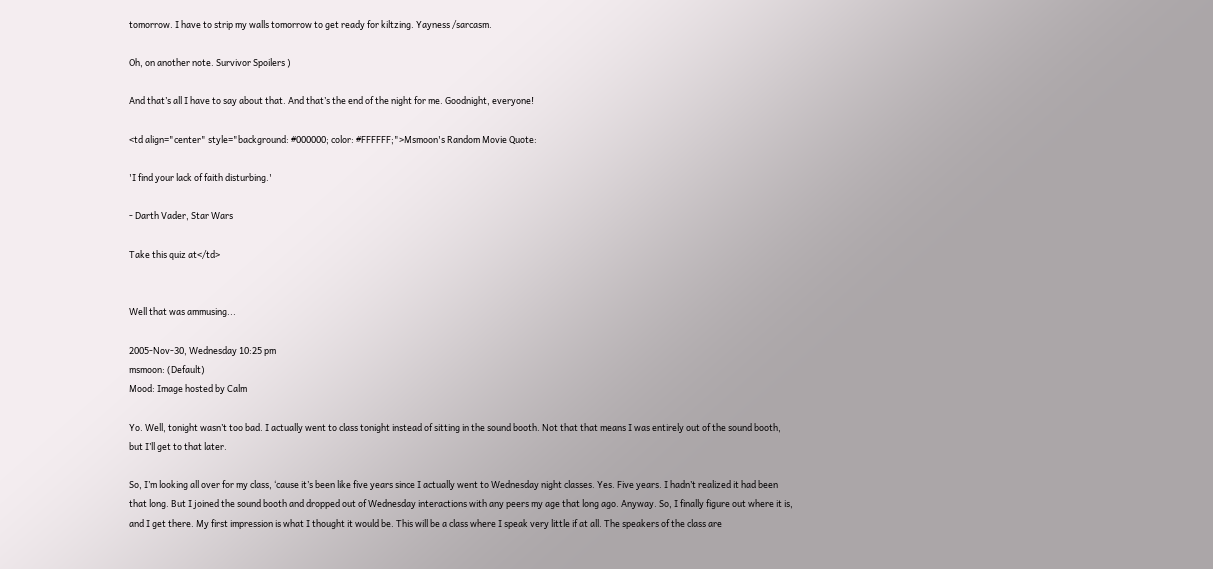tomorrow. I have to strip my walls tomorrow to get ready for kiltzing. Yayness /sarcasm.

Oh, on another note. Survivor Spoilers )

And that’s all I have to say about that. And that’s the end of the night for me. Goodnight, everyone!

<td align="center" style="background: #000000; color: #FFFFFF;">Msmoon's Random Movie Quote:

'I find your lack of faith disturbing.'

- Darth Vader, Star Wars

Take this quiz at</td>


Well that was ammusing...

2005-Nov-30, Wednesday 10:25 pm
msmoon: (Default)
Mood: Image hosted by Calm

Yo. Well, tonight wasn’t too bad. I actually went to class tonight instead of sitting in the sound booth. Not that that means I was entirely out of the sound booth, but I’ll get to that later.

So, I’m looking all over for my class, ‘cause it’s been like five years since I actually went to Wednesday night classes. Yes. Five years. I hadn’t realized it had been that long. But I joined the sound booth and dropped out of Wednesday interactions with any peers my age that long ago. Anyway. So, I finally figure out where it is, and I get there. My first impression is what I thought it would be. This will be a class where I speak very little if at all. The speakers of the class are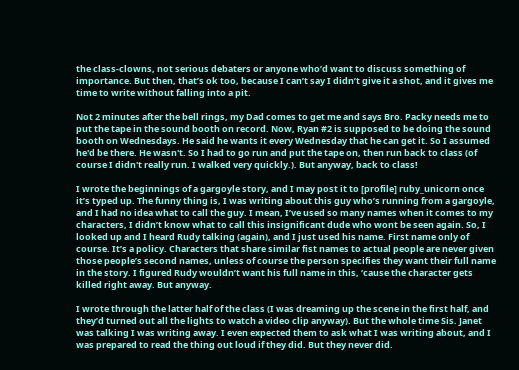the class-clowns, not serious debaters or anyone who’d want to discuss something of importance. But then, that’s ok too, because I can’t say I didn’t give it a shot, and it gives me time to write without falling into a pit.

Not 2 minutes after the bell rings, my Dad comes to get me and says Bro. Packy needs me to put the tape in the sound booth on record. Now, Ryan #2 is supposed to be doing the sound booth on Wednesdays. He said he wants it every Wednesday that he can get it. So I assumed he'd be there. He wasn't. So I had to go run and put the tape on, then run back to class (of course I didn't really run. I walked very quickly.). But anyway, back to class!

I wrote the beginnings of a gargoyle story, and I may post it to [profile] ruby_unicorn once it’s typed up. The funny thing is, I was writing about this guy who’s running from a gargoyle, and I had no idea what to call the guy. I mean, I’ve used so many names when it comes to my characters, I didn’t know what to call this insignificant dude who wont be seen again. So, I looked up and I heard Rudy talking (again), and I just used his name. First name only of course. It’s a policy. Characters that share similar fist names to actual people are never given those people’s second names, unless of course the person specifies they want their full name in the story. I figured Rudy wouldn’t want his full name in this, ‘cause the character gets killed right away. But anyway.

I wrote through the latter half of the class (I was dreaming up the scene in the first half, and they’d turned out all the lights to watch a video clip anyway). But the whole time Sis. Janet was talking I was writing away. I even expected them to ask what I was writing about, and I was prepared to read the thing out loud if they did. But they never did.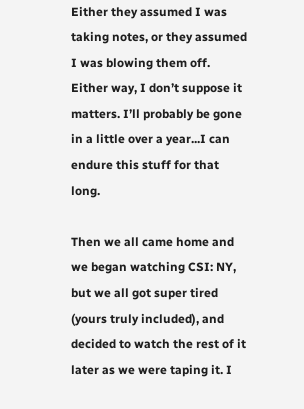Either they assumed I was taking notes, or they assumed I was blowing them off. Either way, I don’t suppose it matters. I’ll probably be gone in a little over a year...I can endure this stuff for that long.

Then we all came home and we began watching CSI: NY, but we all got super tired (yours truly included), and decided to watch the rest of it later as we were taping it. I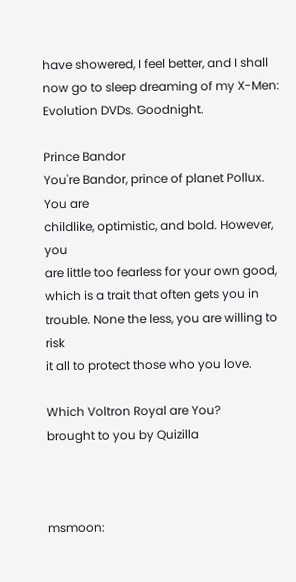have showered, I feel better, and I shall now go to sleep dreaming of my X-Men: Evolution DVDs. Goodnight.

Prince Bandor
You're Bandor, prince of planet Pollux. You are
childlike, optimistic, and bold. However, you
are little too fearless for your own good,
which is a trait that often gets you in
trouble. None the less, you are willing to risk
it all to protect those who you love.

Which Voltron Royal are You?
brought to you by Quizilla



msmoon: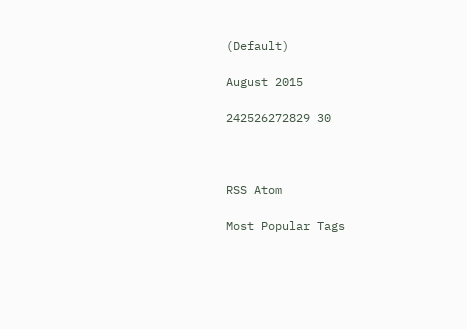(Default)

August 2015

242526272829 30



RSS Atom

Most Popular Tags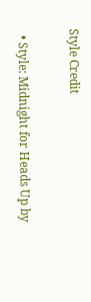Style Credit

  • Style: Midnight for Heads Up by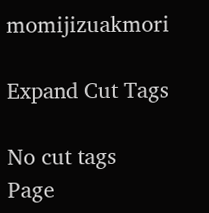momijizuakmori

Expand Cut Tags

No cut tags
Page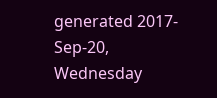generated 2017-Sep-20, Wednesday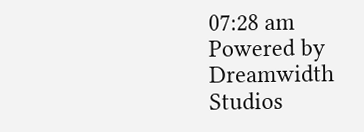07:28 am
Powered by Dreamwidth Studios